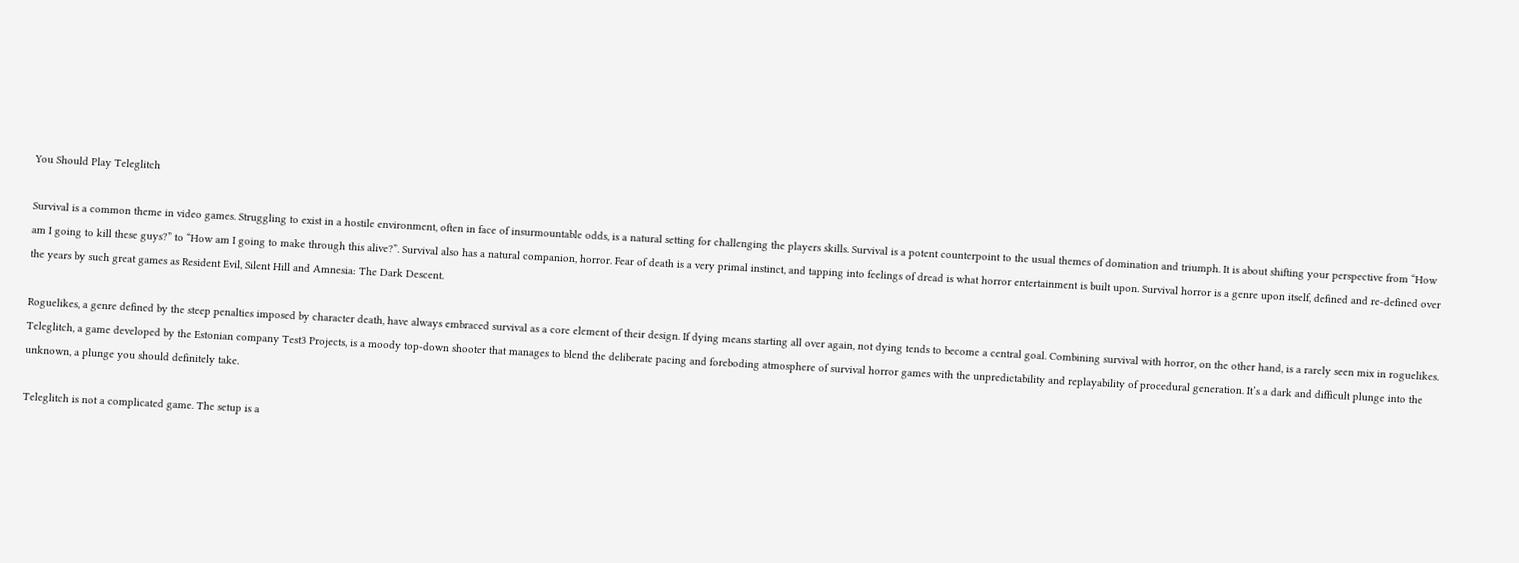You Should Play Teleglitch

Survival is a common theme in video games. Struggling to exist in a hostile environment, often in face of insurmountable odds, is a natural setting for challenging the players skills. Survival is a potent counterpoint to the usual themes of domination and triumph. It is about shifting your perspective from “How am I going to kill these guys?” to “How am I going to make through this alive?”. Survival also has a natural companion, horror. Fear of death is a very primal instinct, and tapping into feelings of dread is what horror entertainment is built upon. Survival horror is a genre upon itself, defined and re-defined over the years by such great games as Resident Evil, Silent Hill and Amnesia: The Dark Descent.

Roguelikes, a genre defined by the steep penalties imposed by character death, have always embraced survival as a core element of their design. If dying means starting all over again, not dying tends to become a central goal. Combining survival with horror, on the other hand, is a rarely seen mix in roguelikes. Teleglitch, a game developed by the Estonian company Test3 Projects, is a moody top-down shooter that manages to blend the deliberate pacing and foreboding atmosphere of survival horror games with the unpredictability and replayability of procedural generation. It’s a dark and difficult plunge into the unknown, a plunge you should definitely take.

Teleglitch is not a complicated game. The setup is a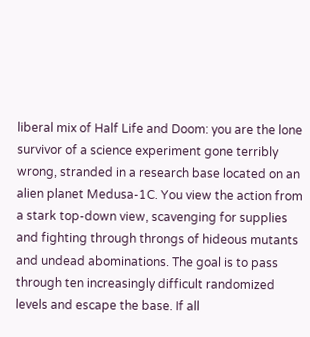liberal mix of Half Life and Doom: you are the lone survivor of a science experiment gone terribly wrong, stranded in a research base located on an alien planet Medusa-1C. You view the action from a stark top-down view, scavenging for supplies and fighting through throngs of hideous mutants and undead abominations. The goal is to pass through ten increasingly difficult randomized levels and escape the base. If all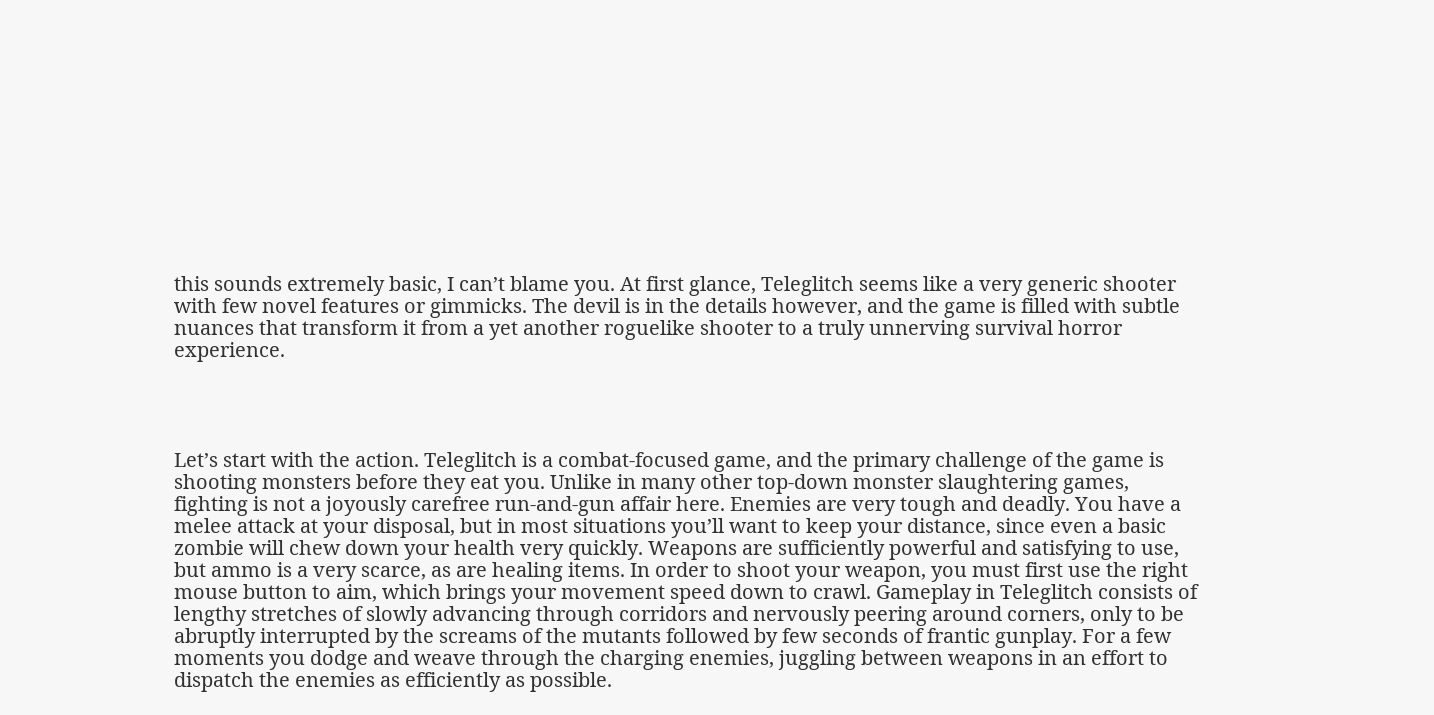this sounds extremely basic, I can’t blame you. At first glance, Teleglitch seems like a very generic shooter with few novel features or gimmicks. The devil is in the details however, and the game is filled with subtle nuances that transform it from a yet another roguelike shooter to a truly unnerving survival horror experience.




Let’s start with the action. Teleglitch is a combat-focused game, and the primary challenge of the game is shooting monsters before they eat you. Unlike in many other top-down monster slaughtering games, fighting is not a joyously carefree run-and-gun affair here. Enemies are very tough and deadly. You have a melee attack at your disposal, but in most situations you’ll want to keep your distance, since even a basic zombie will chew down your health very quickly. Weapons are sufficiently powerful and satisfying to use, but ammo is a very scarce, as are healing items. In order to shoot your weapon, you must first use the right mouse button to aim, which brings your movement speed down to crawl. Gameplay in Teleglitch consists of lengthy stretches of slowly advancing through corridors and nervously peering around corners, only to be abruptly interrupted by the screams of the mutants followed by few seconds of frantic gunplay. For a few moments you dodge and weave through the charging enemies, juggling between weapons in an effort to dispatch the enemies as efficiently as possible.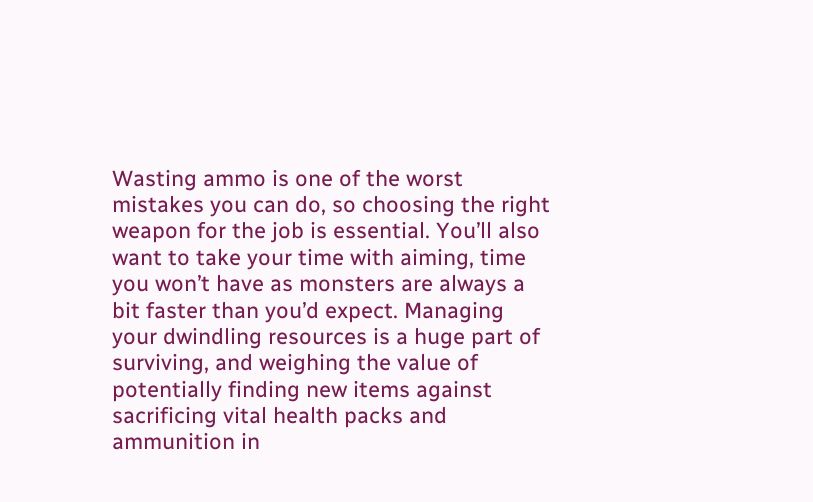Wasting ammo is one of the worst mistakes you can do, so choosing the right weapon for the job is essential. You’ll also want to take your time with aiming, time you won’t have as monsters are always a bit faster than you’d expect. Managing your dwindling resources is a huge part of surviving, and weighing the value of potentially finding new items against sacrificing vital health packs and ammunition in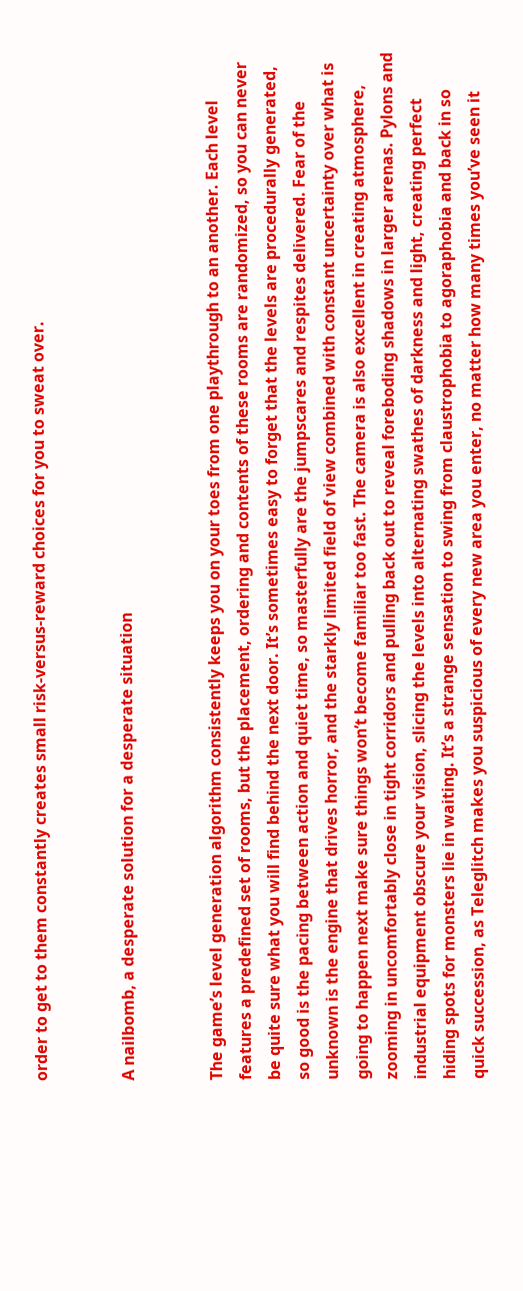order to get to them constantly creates small risk-versus-reward choices for you to sweat over.


A nailbomb, a desperate solution for a desperate situation


The game’s level generation algorithm consistently keeps you on your toes from one playthrough to an another. Each level features a predefined set of rooms, but the placement, ordering and contents of these rooms are randomized, so you can never be quite sure what you will find behind the next door. It’s sometimes easy to forget that the levels are procedurally generated, so good is the pacing between action and quiet time, so masterfully are the jumpscares and respites delivered. Fear of the unknown is the engine that drives horror, and the starkly limited field of view combined with constant uncertainty over what is going to happen next make sure things won’t become familiar too fast. The camera is also excellent in creating atmosphere, zooming in uncomfortably close in tight corridors and pulling back out to reveal foreboding shadows in larger arenas. Pylons and industrial equipment obscure your vision, slicing the levels into alternating swathes of darkness and light, creating perfect hiding spots for monsters lie in waiting. It’s a strange sensation to swing from claustrophobia to agoraphobia and back in so quick succession, as Teleglitch makes you suspicious of every new area you enter, no matter how many times you’ve seen it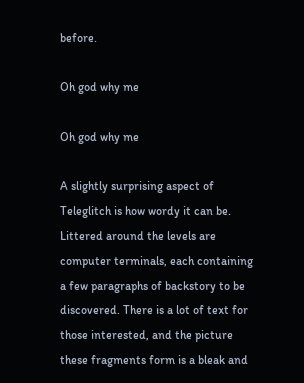before.

Oh god why me

Oh god why me

A slightly surprising aspect of Teleglitch is how wordy it can be. Littered around the levels are computer terminals, each containing a few paragraphs of backstory to be discovered. There is a lot of text for those interested, and the picture these fragments form is a bleak and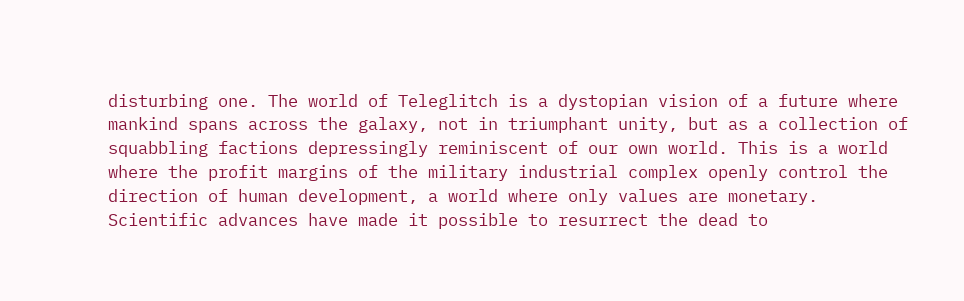disturbing one. The world of Teleglitch is a dystopian vision of a future where mankind spans across the galaxy, not in triumphant unity, but as a collection of squabbling factions depressingly reminiscent of our own world. This is a world where the profit margins of the military industrial complex openly control the direction of human development, a world where only values are monetary. Scientific advances have made it possible to resurrect the dead to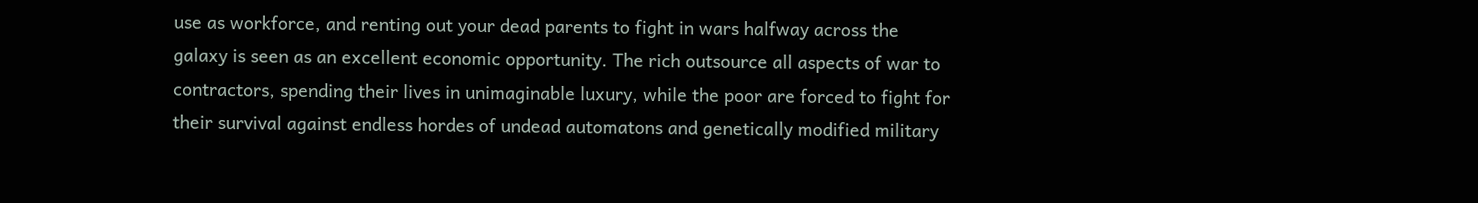use as workforce, and renting out your dead parents to fight in wars halfway across the galaxy is seen as an excellent economic opportunity. The rich outsource all aspects of war to contractors, spending their lives in unimaginable luxury, while the poor are forced to fight for their survival against endless hordes of undead automatons and genetically modified military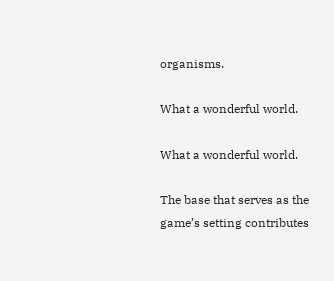organisms.

What a wonderful world.

What a wonderful world.

The base that serves as the game’s setting contributes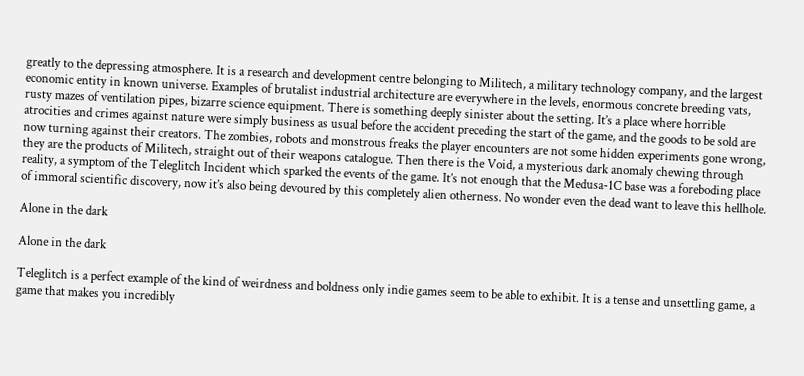greatly to the depressing atmosphere. It is a research and development centre belonging to Militech, a military technology company, and the largest economic entity in known universe. Examples of brutalist industrial architecture are everywhere in the levels, enormous concrete breeding vats, rusty mazes of ventilation pipes, bizarre science equipment. There is something deeply sinister about the setting. It’s a place where horrible atrocities and crimes against nature were simply business as usual before the accident preceding the start of the game, and the goods to be sold are now turning against their creators. The zombies, robots and monstrous freaks the player encounters are not some hidden experiments gone wrong, they are the products of Militech, straight out of their weapons catalogue. Then there is the Void, a mysterious dark anomaly chewing through reality, a symptom of the Teleglitch Incident which sparked the events of the game. It’s not enough that the Medusa-1C base was a foreboding place of immoral scientific discovery, now it’s also being devoured by this completely alien otherness. No wonder even the dead want to leave this hellhole.

Alone in the dark

Alone in the dark

Teleglitch is a perfect example of the kind of weirdness and boldness only indie games seem to be able to exhibit. It is a tense and unsettling game, a game that makes you incredibly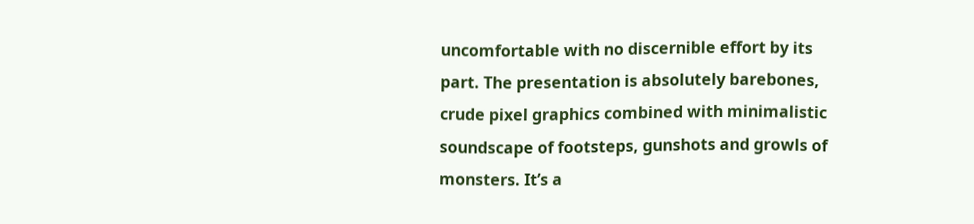uncomfortable with no discernible effort by its part. The presentation is absolutely barebones, crude pixel graphics combined with minimalistic soundscape of footsteps, gunshots and growls of monsters. It’s a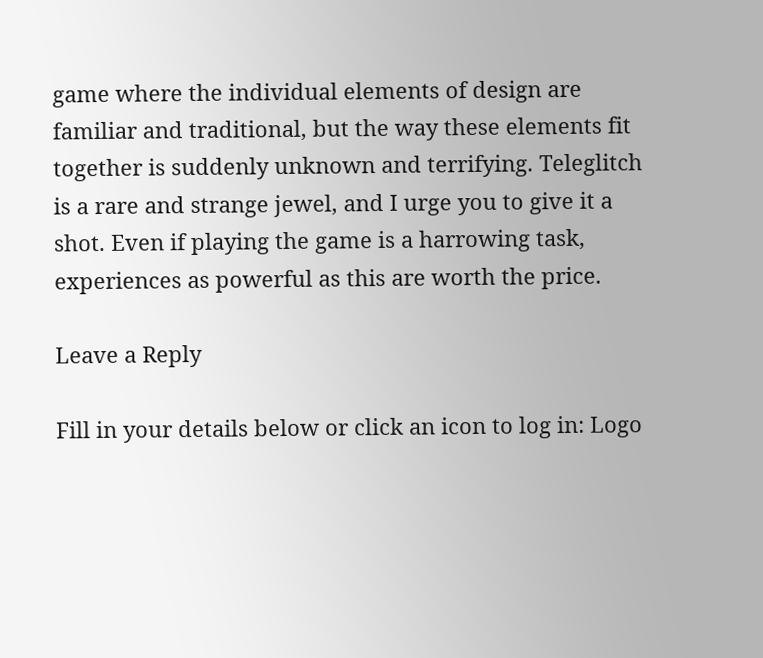game where the individual elements of design are familiar and traditional, but the way these elements fit together is suddenly unknown and terrifying. Teleglitch is a rare and strange jewel, and I urge you to give it a shot. Even if playing the game is a harrowing task, experiences as powerful as this are worth the price.

Leave a Reply

Fill in your details below or click an icon to log in: Logo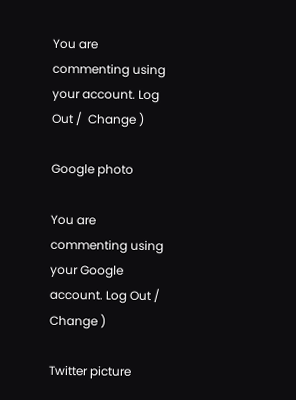You are commenting using your account. Log Out /  Change )

Google photo

You are commenting using your Google account. Log Out /  Change )

Twitter picture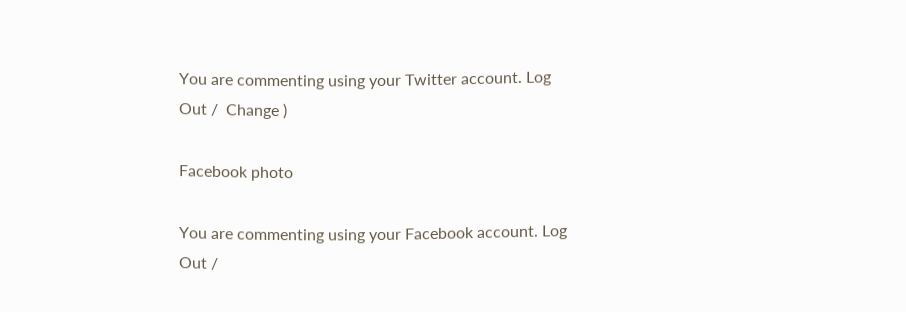You are commenting using your Twitter account. Log Out /  Change )

Facebook photo

You are commenting using your Facebook account. Log Out /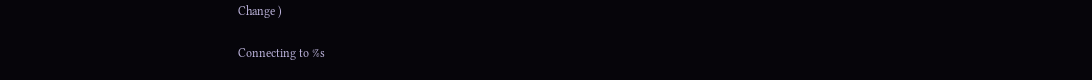Change )

Connecting to %s